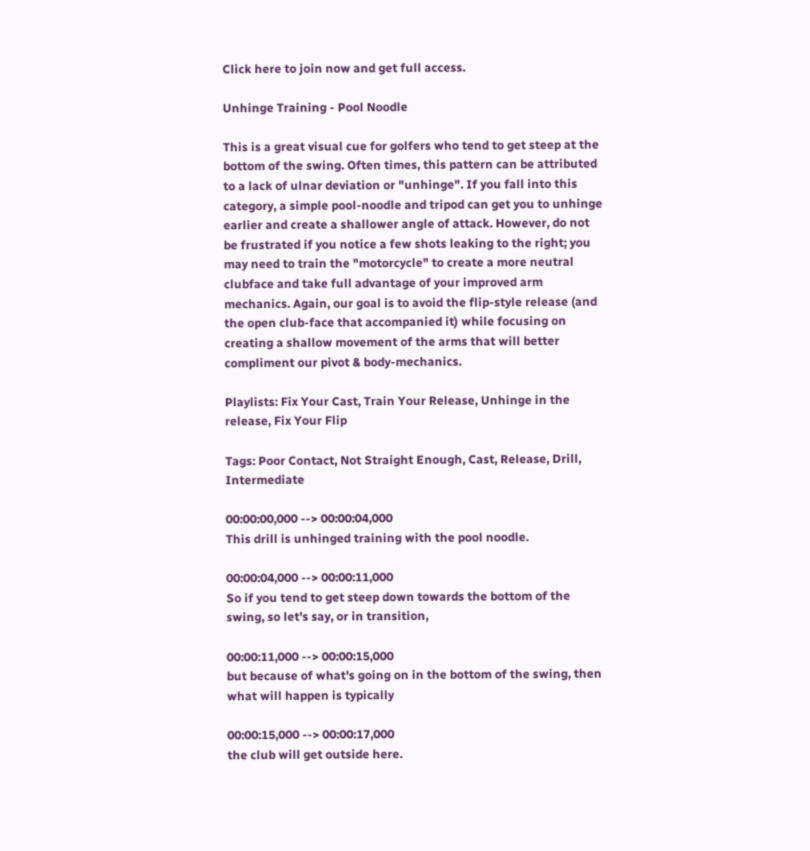Click here to join now and get full access.

Unhinge Training - Pool Noodle

This is a great visual cue for golfers who tend to get steep at the bottom of the swing. Often times, this pattern can be attributed to a lack of ulnar deviation or "unhinge". If you fall into this category, a simple pool-noodle and tripod can get you to unhinge earlier and create a shallower angle of attack. However, do not be frustrated if you notice a few shots leaking to the right; you may need to train the "motorcycle" to create a more neutral clubface and take full advantage of your improved arm mechanics. Again, our goal is to avoid the flip-style release (and the open club-face that accompanied it) while focusing on creating a shallow movement of the arms that will better compliment our pivot & body-mechanics.

Playlists: Fix Your Cast, Train Your Release, Unhinge in the release, Fix Your Flip

Tags: Poor Contact, Not Straight Enough, Cast, Release, Drill, Intermediate

00:00:00,000 --> 00:00:04,000
This drill is unhinged training with the pool noodle.

00:00:04,000 --> 00:00:11,000
So if you tend to get steep down towards the bottom of the swing, so let's say, or in transition,

00:00:11,000 --> 00:00:15,000
but because of what's going on in the bottom of the swing, then what will happen is typically

00:00:15,000 --> 00:00:17,000
the club will get outside here.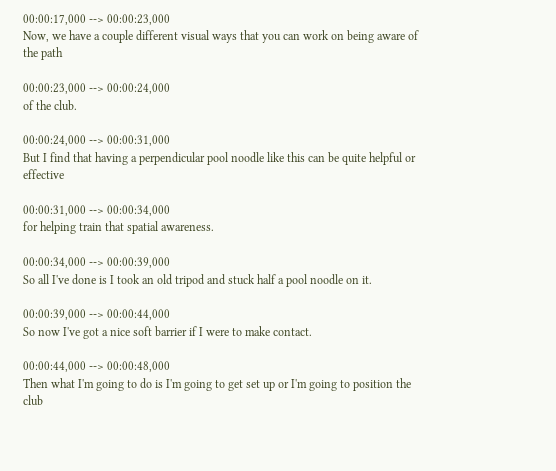00:00:17,000 --> 00:00:23,000
Now, we have a couple different visual ways that you can work on being aware of the path

00:00:23,000 --> 00:00:24,000
of the club.

00:00:24,000 --> 00:00:31,000
But I find that having a perpendicular pool noodle like this can be quite helpful or effective

00:00:31,000 --> 00:00:34,000
for helping train that spatial awareness.

00:00:34,000 --> 00:00:39,000
So all I've done is I took an old tripod and stuck half a pool noodle on it.

00:00:39,000 --> 00:00:44,000
So now I've got a nice soft barrier if I were to make contact.

00:00:44,000 --> 00:00:48,000
Then what I'm going to do is I'm going to get set up or I'm going to position the club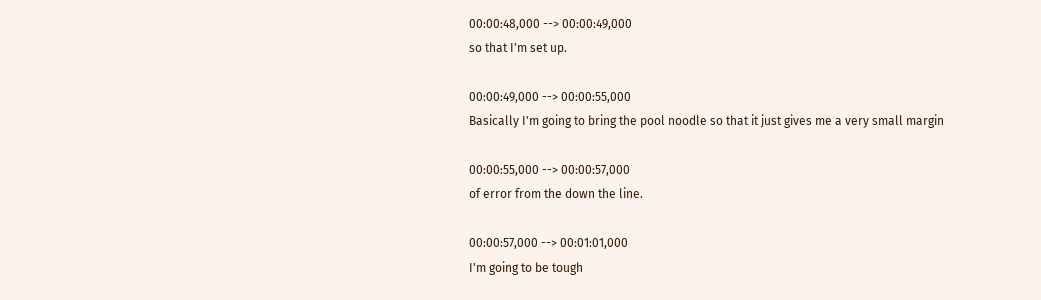00:00:48,000 --> 00:00:49,000
so that I'm set up.

00:00:49,000 --> 00:00:55,000
Basically I'm going to bring the pool noodle so that it just gives me a very small margin

00:00:55,000 --> 00:00:57,000
of error from the down the line.

00:00:57,000 --> 00:01:01,000
I'm going to be tough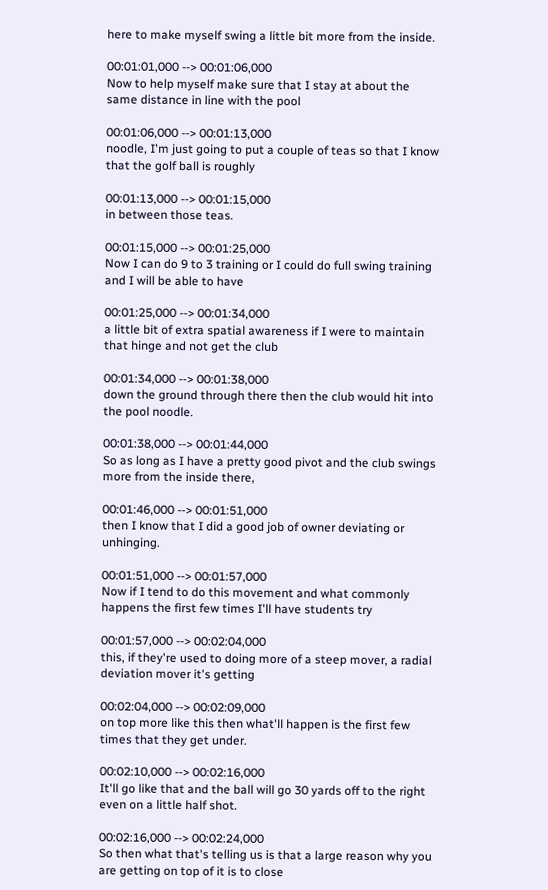here to make myself swing a little bit more from the inside.

00:01:01,000 --> 00:01:06,000
Now to help myself make sure that I stay at about the same distance in line with the pool

00:01:06,000 --> 00:01:13,000
noodle, I'm just going to put a couple of teas so that I know that the golf ball is roughly

00:01:13,000 --> 00:01:15,000
in between those teas.

00:01:15,000 --> 00:01:25,000
Now I can do 9 to 3 training or I could do full swing training and I will be able to have

00:01:25,000 --> 00:01:34,000
a little bit of extra spatial awareness if I were to maintain that hinge and not get the club

00:01:34,000 --> 00:01:38,000
down the ground through there then the club would hit into the pool noodle.

00:01:38,000 --> 00:01:44,000
So as long as I have a pretty good pivot and the club swings more from the inside there,

00:01:46,000 --> 00:01:51,000
then I know that I did a good job of owner deviating or unhinging.

00:01:51,000 --> 00:01:57,000
Now if I tend to do this movement and what commonly happens the first few times I'll have students try

00:01:57,000 --> 00:02:04,000
this, if they're used to doing more of a steep mover, a radial deviation mover it's getting

00:02:04,000 --> 00:02:09,000
on top more like this then what'll happen is the first few times that they get under.

00:02:10,000 --> 00:02:16,000
It'll go like that and the ball will go 30 yards off to the right even on a little half shot.

00:02:16,000 --> 00:02:24,000
So then what that's telling us is that a large reason why you are getting on top of it is to close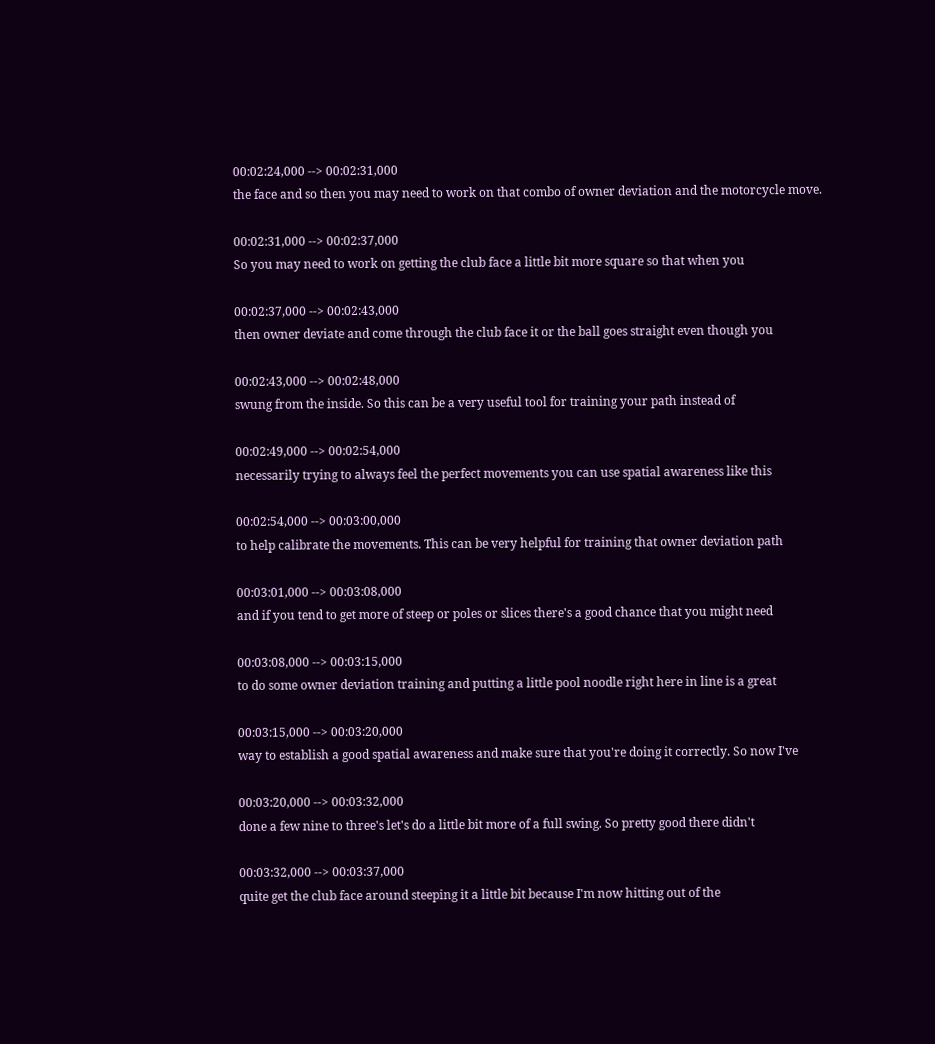00:02:24,000 --> 00:02:31,000
the face and so then you may need to work on that combo of owner deviation and the motorcycle move.

00:02:31,000 --> 00:02:37,000
So you may need to work on getting the club face a little bit more square so that when you

00:02:37,000 --> 00:02:43,000
then owner deviate and come through the club face it or the ball goes straight even though you

00:02:43,000 --> 00:02:48,000
swung from the inside. So this can be a very useful tool for training your path instead of

00:02:49,000 --> 00:02:54,000
necessarily trying to always feel the perfect movements you can use spatial awareness like this

00:02:54,000 --> 00:03:00,000
to help calibrate the movements. This can be very helpful for training that owner deviation path

00:03:01,000 --> 00:03:08,000
and if you tend to get more of steep or poles or slices there's a good chance that you might need

00:03:08,000 --> 00:03:15,000
to do some owner deviation training and putting a little pool noodle right here in line is a great

00:03:15,000 --> 00:03:20,000
way to establish a good spatial awareness and make sure that you're doing it correctly. So now I've

00:03:20,000 --> 00:03:32,000
done a few nine to three's let's do a little bit more of a full swing. So pretty good there didn't

00:03:32,000 --> 00:03:37,000
quite get the club face around steeping it a little bit because I'm now hitting out of the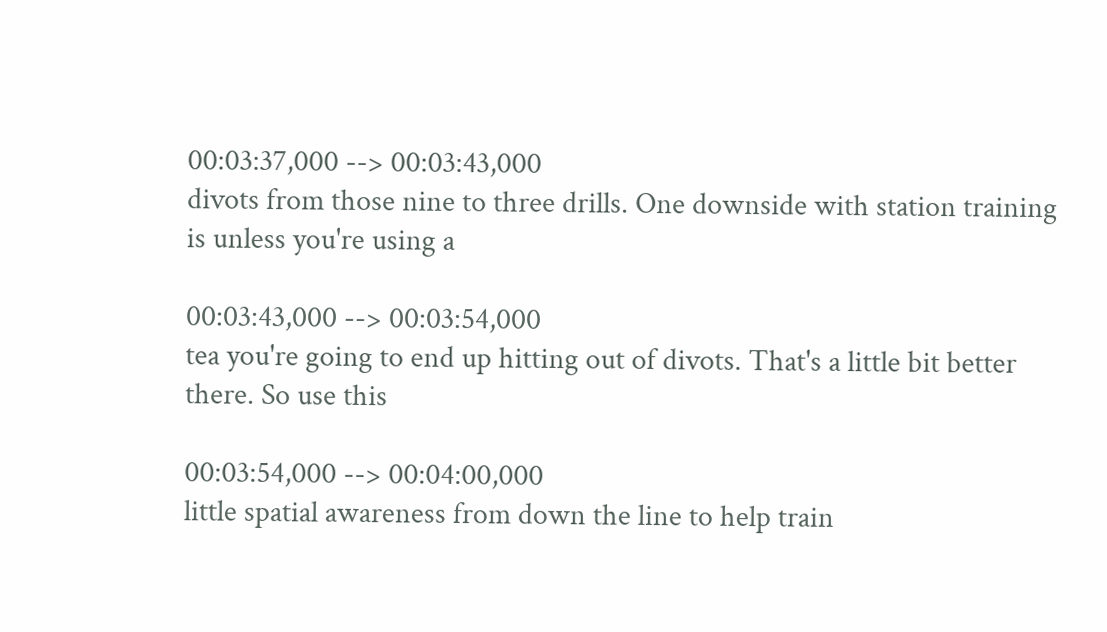00:03:37,000 --> 00:03:43,000
divots from those nine to three drills. One downside with station training is unless you're using a

00:03:43,000 --> 00:03:54,000
tea you're going to end up hitting out of divots. That's a little bit better there. So use this

00:03:54,000 --> 00:04:00,000
little spatial awareness from down the line to help train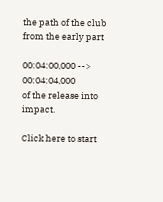the path of the club from the early part

00:04:00,000 --> 00:04:04,000
of the release into impact.

Click here to start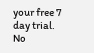your free 7 day trial. No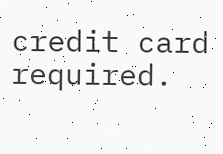credit card required.